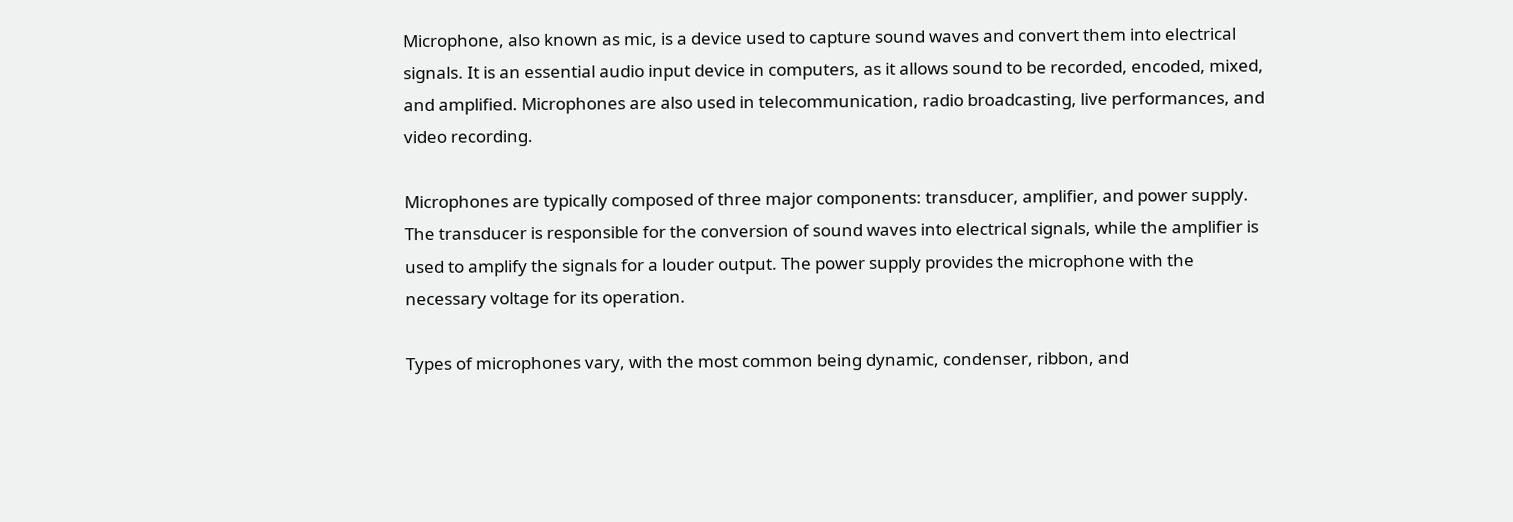Microphone, also known as mic, is a device used to capture sound waves and convert them into electrical signals. It is an essential audio input device in computers, as it allows sound to be recorded, encoded, mixed, and amplified. Microphones are also used in telecommunication, radio broadcasting, live performances, and video recording.

Microphones are typically composed of three major components: transducer, amplifier, and power supply. The transducer is responsible for the conversion of sound waves into electrical signals, while the amplifier is used to amplify the signals for a louder output. The power supply provides the microphone with the necessary voltage for its operation.

Types of microphones vary, with the most common being dynamic, condenser, ribbon, and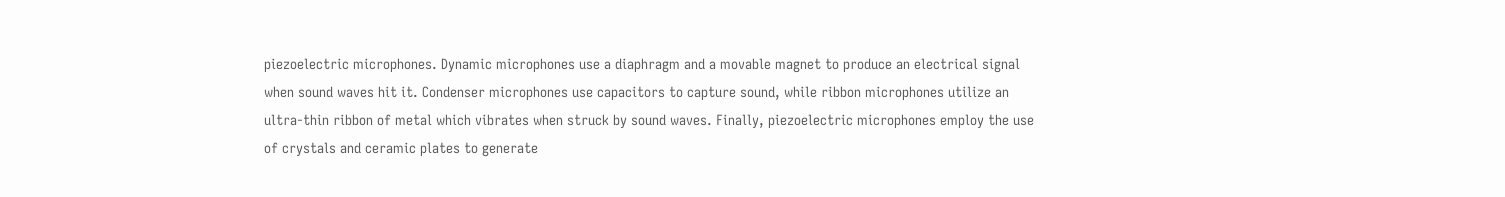piezoelectric microphones. Dynamic microphones use a diaphragm and a movable magnet to produce an electrical signal when sound waves hit it. Condenser microphones use capacitors to capture sound, while ribbon microphones utilize an ultra-thin ribbon of metal which vibrates when struck by sound waves. Finally, piezoelectric microphones employ the use of crystals and ceramic plates to generate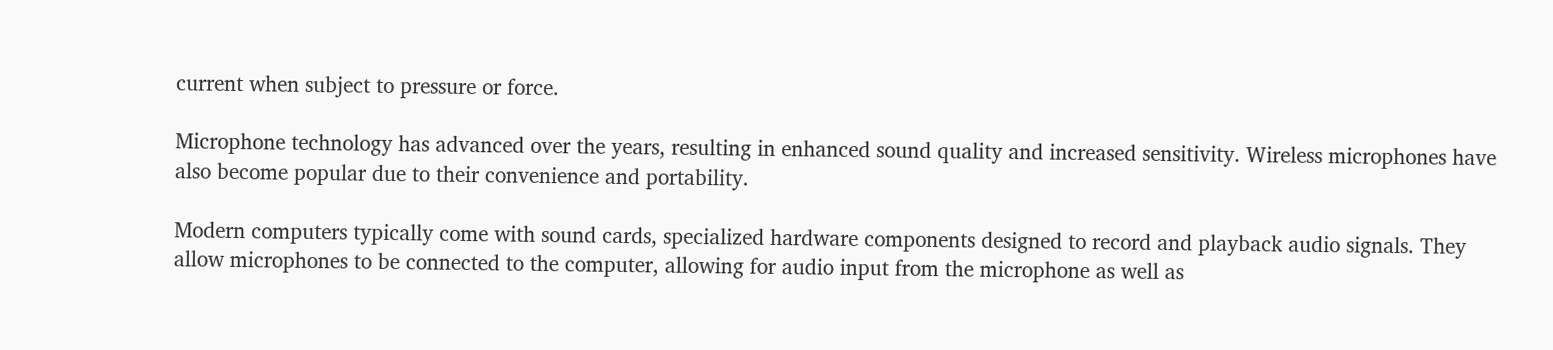current when subject to pressure or force.

Microphone technology has advanced over the years, resulting in enhanced sound quality and increased sensitivity. Wireless microphones have also become popular due to their convenience and portability.

Modern computers typically come with sound cards, specialized hardware components designed to record and playback audio signals. They allow microphones to be connected to the computer, allowing for audio input from the microphone as well as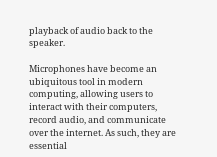playback of audio back to the speaker.

Microphones have become an ubiquitous tool in modern computing, allowing users to interact with their computers, record audio, and communicate over the internet. As such, they are essential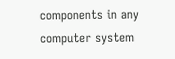components in any computer system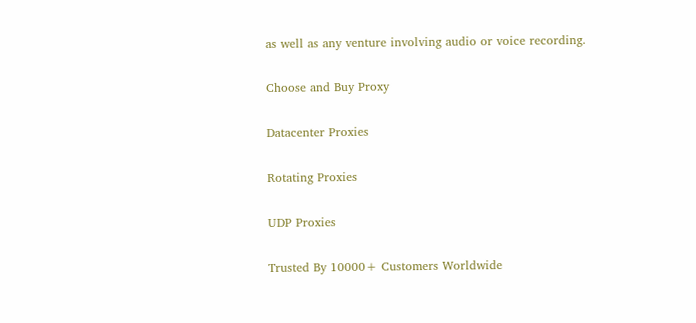as well as any venture involving audio or voice recording.

Choose and Buy Proxy

Datacenter Proxies

Rotating Proxies

UDP Proxies

Trusted By 10000+ Customers Worldwide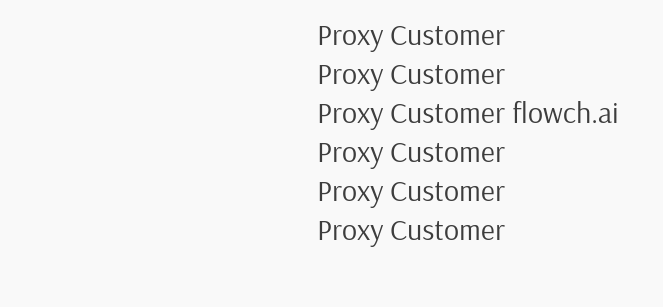Proxy Customer
Proxy Customer
Proxy Customer flowch.ai
Proxy Customer
Proxy Customer
Proxy Customer